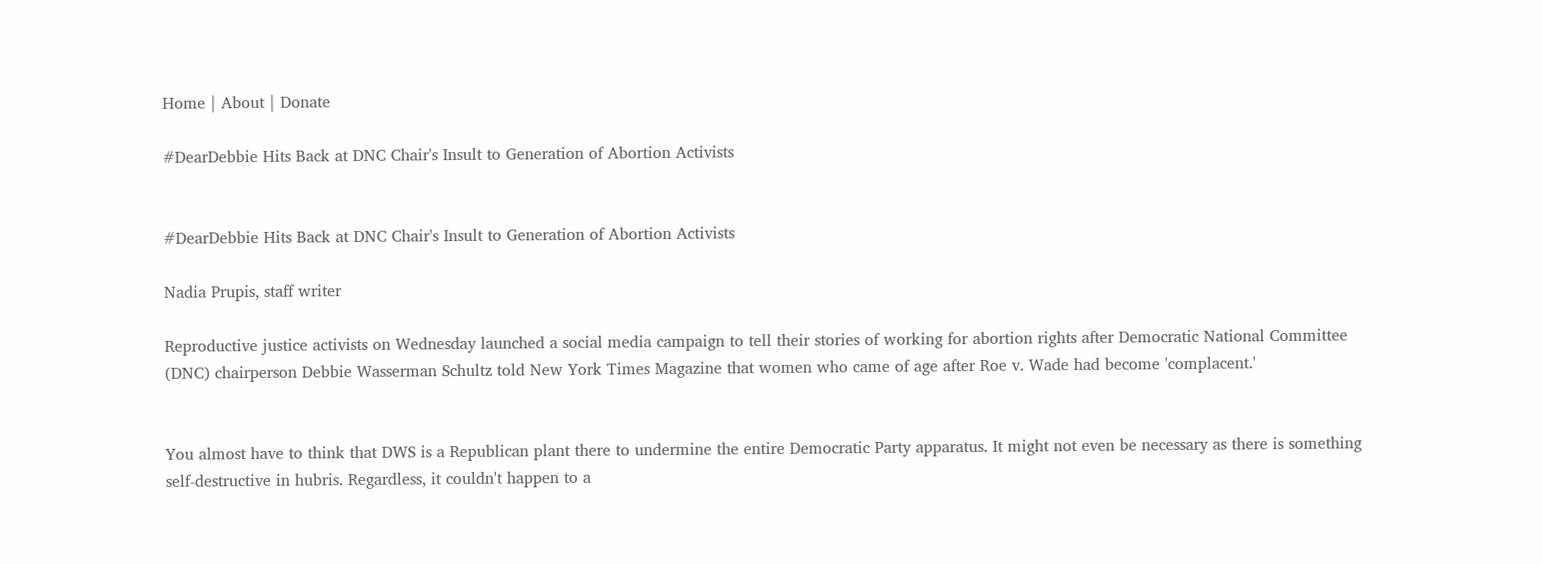Home | About | Donate

#DearDebbie Hits Back at DNC Chair's Insult to Generation of Abortion Activists


#DearDebbie Hits Back at DNC Chair's Insult to Generation of Abortion Activists

Nadia Prupis, staff writer

Reproductive justice activists on Wednesday launched a social media campaign to tell their stories of working for abortion rights after Democratic National Committee (DNC) chairperson Debbie Wasserman Schultz told New York Times Magazine that women who came of age after Roe v. Wade had become 'complacent.'


You almost have to think that DWS is a Republican plant there to undermine the entire Democratic Party apparatus. It might not even be necessary as there is something self-destructive in hubris. Regardless, it couldn't happen to a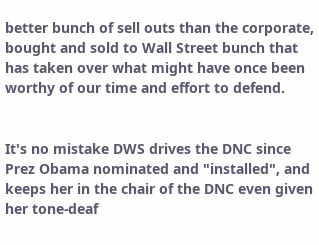better bunch of sell outs than the corporate, bought and sold to Wall Street bunch that has taken over what might have once been worthy of our time and effort to defend.


It's no mistake DWS drives the DNC since Prez Obama nominated and "installed", and keeps her in the chair of the DNC even given her tone-deaf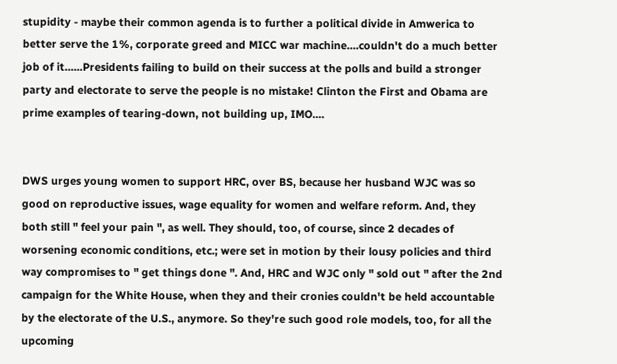stupidity - maybe their common agenda is to further a political divide in Amwerica to better serve the 1%, corporate greed and MICC war machine....couldn't do a much better job of it......Presidents failing to build on their success at the polls and build a stronger party and electorate to serve the people is no mistake! Clinton the First and Obama are prime examples of tearing-down, not building up, IMO....


DWS urges young women to support HRC, over BS, because her husband WJC was so good on reproductive issues, wage equality for women and welfare reform. And, they both still " feel your pain ", as well. They should, too, of course, since 2 decades of worsening economic conditions, etc.; were set in motion by their lousy policies and third way compromises to " get things done ". And, HRC and WJC only " sold out " after the 2nd campaign for the White House, when they and their cronies couldn't be held accountable by the electorate of the U.S., anymore. So they're such good role models, too, for all the upcoming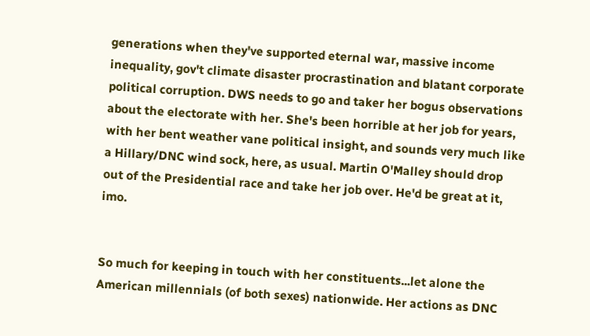generations when they've supported eternal war, massive income inequality, gov't climate disaster procrastination and blatant corporate political corruption. DWS needs to go and taker her bogus observations about the electorate with her. She's been horrible at her job for years, with her bent weather vane political insight, and sounds very much like a Hillary/DNC wind sock, here, as usual. Martin O'Malley should drop out of the Presidential race and take her job over. He'd be great at it, imo.


So much for keeping in touch with her constituents...let alone the American millennials (of both sexes) nationwide. Her actions as DNC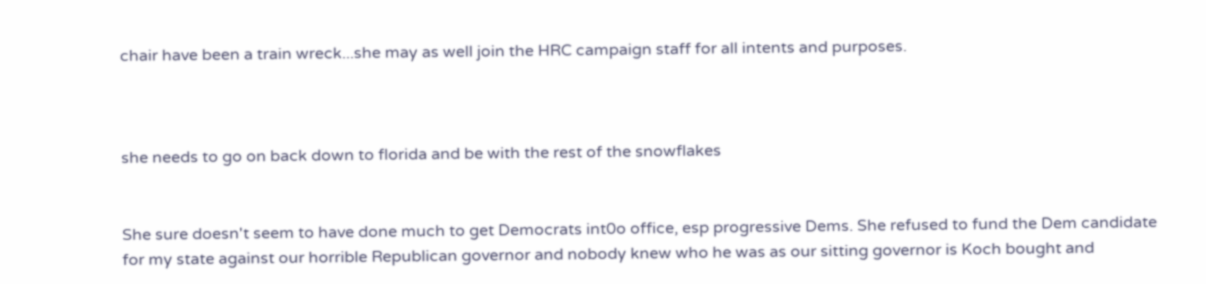chair have been a train wreck...she may as well join the HRC campaign staff for all intents and purposes.



she needs to go on back down to florida and be with the rest of the snowflakes


She sure doesn't seem to have done much to get Democrats int0o office, esp progressive Dems. She refused to fund the Dem candidate for my state against our horrible Republican governor and nobody knew who he was as our sitting governor is Koch bought and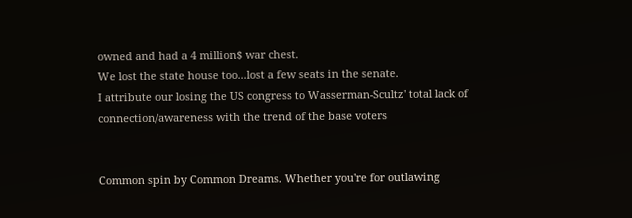owned and had a 4 million$ war chest.
We lost the state house too...lost a few seats in the senate.
I attribute our losing the US congress to Wasserman-Scultz' total lack of connection/awareness with the trend of the base voters


Common spin by Common Dreams. Whether you're for outlawing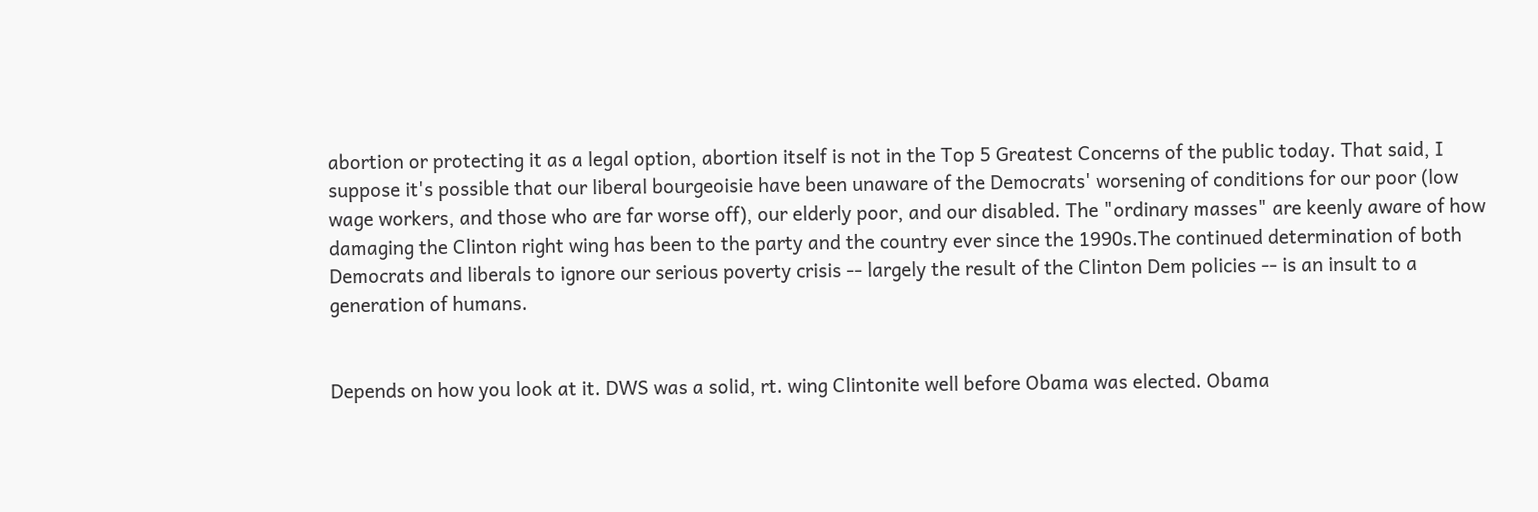abortion or protecting it as a legal option, abortion itself is not in the Top 5 Greatest Concerns of the public today. That said, I suppose it's possible that our liberal bourgeoisie have been unaware of the Democrats' worsening of conditions for our poor (low wage workers, and those who are far worse off), our elderly poor, and our disabled. The "ordinary masses" are keenly aware of how damaging the Clinton right wing has been to the party and the country ever since the 1990s.The continued determination of both Democrats and liberals to ignore our serious poverty crisis -- largely the result of the Clinton Dem policies -- is an insult to a generation of humans.


Depends on how you look at it. DWS was a solid, rt. wing Clintonite well before Obama was elected. Obama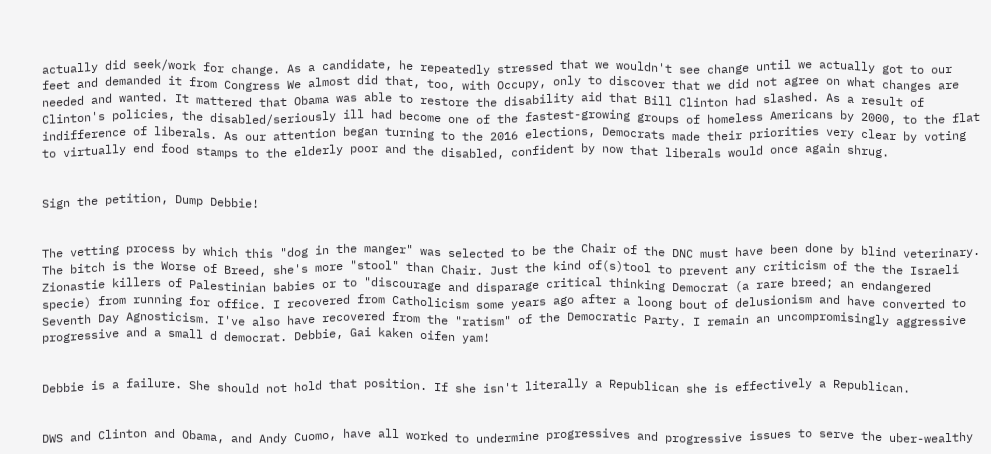actually did seek/work for change. As a candidate, he repeatedly stressed that we wouldn't see change until we actually got to our feet and demanded it from Congress We almost did that, too, with Occupy, only to discover that we did not agree on what changes are needed and wanted. It mattered that Obama was able to restore the disability aid that Bill Clinton had slashed. As a result of Clinton's policies, the disabled/seriously ill had become one of the fastest-growing groups of homeless Americans by 2000, to the flat indifference of liberals. As our attention began turning to the 2016 elections, Democrats made their priorities very clear by voting to virtually end food stamps to the elderly poor and the disabled, confident by now that liberals would once again shrug.


Sign the petition, Dump Debbie!


The vetting process by which this "dog in the manger" was selected to be the Chair of the DNC must have been done by blind veterinary. The bitch is the Worse of Breed, she's more "stool" than Chair. Just the kind of(s)tool to prevent any criticism of the the Israeli Zionastie killers of Palestinian babies or to "discourage and disparage critical thinking Democrat (a rare breed; an endangered specie) from running for office. I recovered from Catholicism some years ago after a loong bout of delusionism and have converted to Seventh Day Agnosticism. I've also have recovered from the "ratism" of the Democratic Party. I remain an uncompromisingly aggressive progressive and a small d democrat. Debbie, Gai kaken oifen yam!


Debbie is a failure. She should not hold that position. If she isn't literally a Republican she is effectively a Republican.


DWS and Clinton and Obama, and Andy Cuomo, have all worked to undermine progressives and progressive issues to serve the uber-wealthy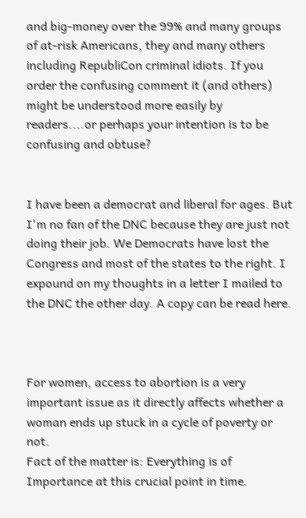and big-money over the 99% and many groups of at-risk Americans, they and many others including RepubliCon criminal idiots. If you order the confusing comment it (and others) might be understood more easily by readers....or perhaps your intention is to be confusing and obtuse?


I have been a democrat and liberal for ages. But I'm no fan of the DNC because they are just not doing their job. We Democrats have lost the Congress and most of the states to the right. I expound on my thoughts in a letter I mailed to the DNC the other day. A copy can be read here.



For women, access to abortion is a very important issue as it directly affects whether a woman ends up stuck in a cycle of poverty or not.
Fact of the matter is: Everything is of Importance at this crucial point in time.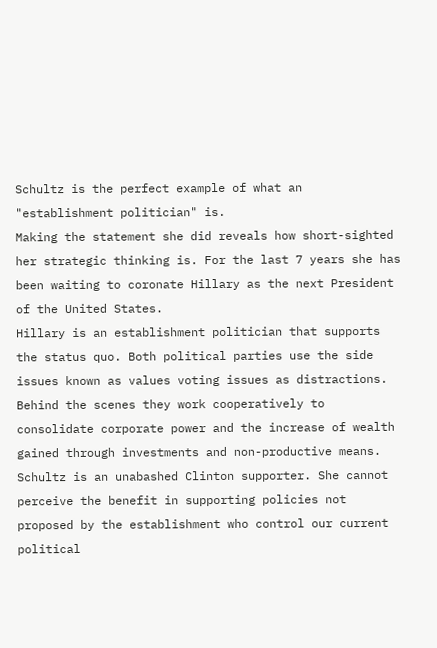Schultz is the perfect example of what an "establishment politician" is.
Making the statement she did reveals how short-sighted her strategic thinking is. For the last 7 years she has been waiting to coronate Hillary as the next President of the United States.
Hillary is an establishment politician that supports the status quo. Both political parties use the side issues known as values voting issues as distractions. Behind the scenes they work cooperatively to consolidate corporate power and the increase of wealth gained through investments and non-productive means.
Schultz is an unabashed Clinton supporter. She cannot perceive the benefit in supporting policies not proposed by the establishment who control our current political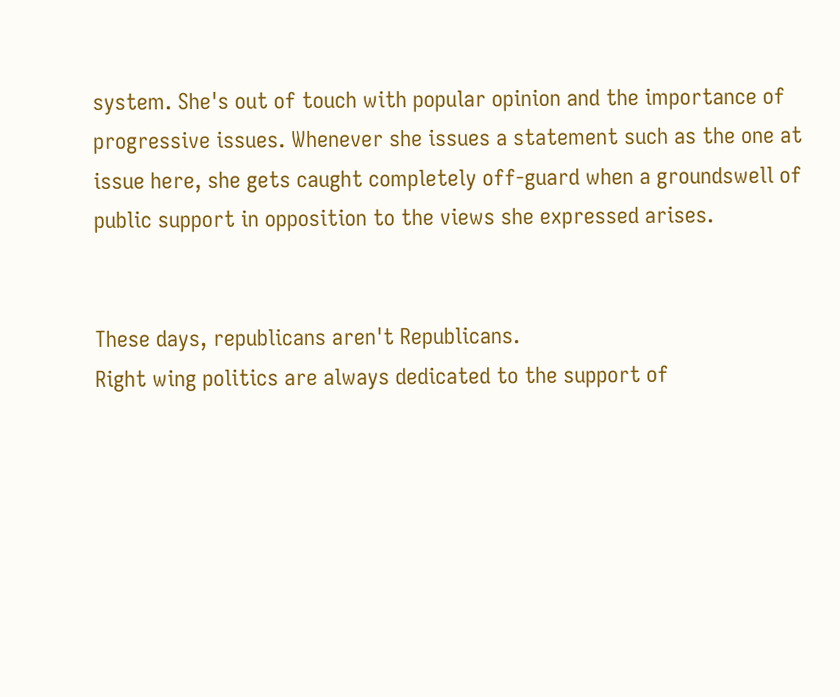system. She's out of touch with popular opinion and the importance of progressive issues. Whenever she issues a statement such as the one at issue here, she gets caught completely off-guard when a groundswell of public support in opposition to the views she expressed arises.


These days, republicans aren't Republicans.
Right wing politics are always dedicated to the support of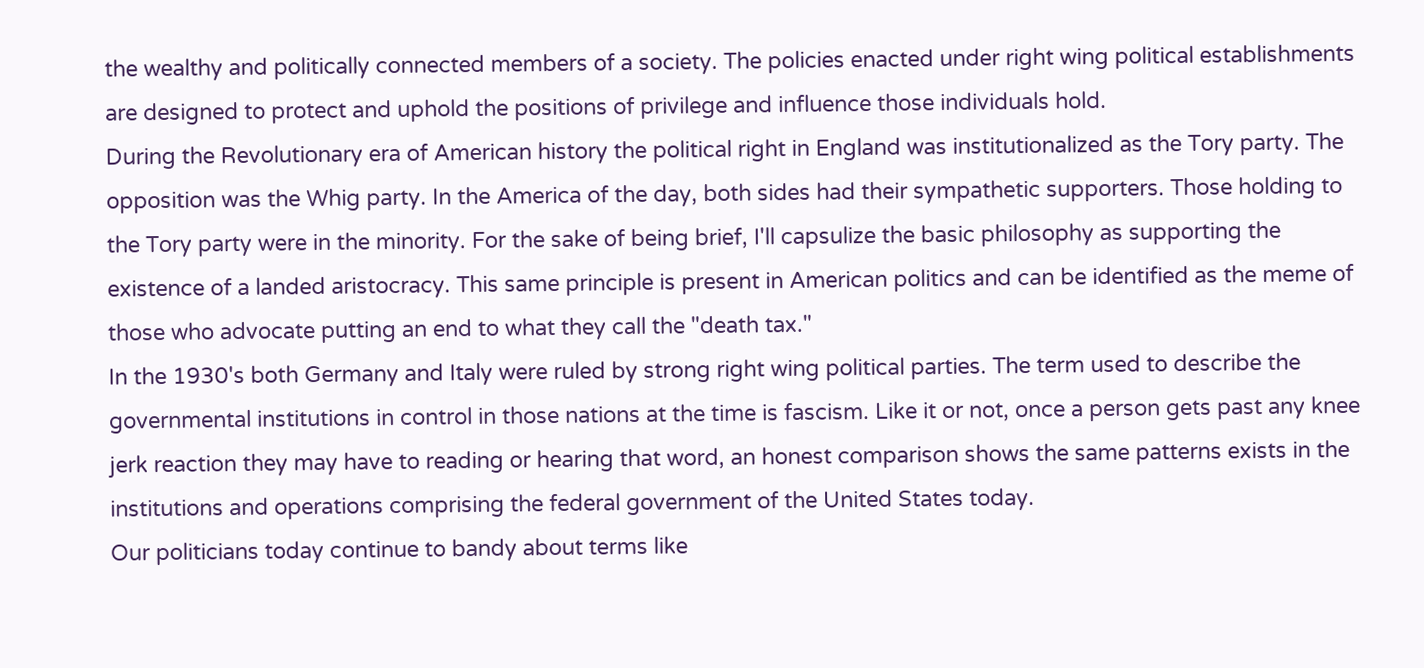the wealthy and politically connected members of a society. The policies enacted under right wing political establishments are designed to protect and uphold the positions of privilege and influence those individuals hold.
During the Revolutionary era of American history the political right in England was institutionalized as the Tory party. The opposition was the Whig party. In the America of the day, both sides had their sympathetic supporters. Those holding to the Tory party were in the minority. For the sake of being brief, I'll capsulize the basic philosophy as supporting the existence of a landed aristocracy. This same principle is present in American politics and can be identified as the meme of those who advocate putting an end to what they call the "death tax."
In the 1930's both Germany and Italy were ruled by strong right wing political parties. The term used to describe the governmental institutions in control in those nations at the time is fascism. Like it or not, once a person gets past any knee jerk reaction they may have to reading or hearing that word, an honest comparison shows the same patterns exists in the institutions and operations comprising the federal government of the United States today.
Our politicians today continue to bandy about terms like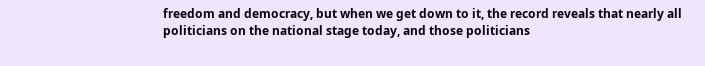freedom and democracy, but when we get down to it, the record reveals that nearly all politicians on the national stage today, and those politicians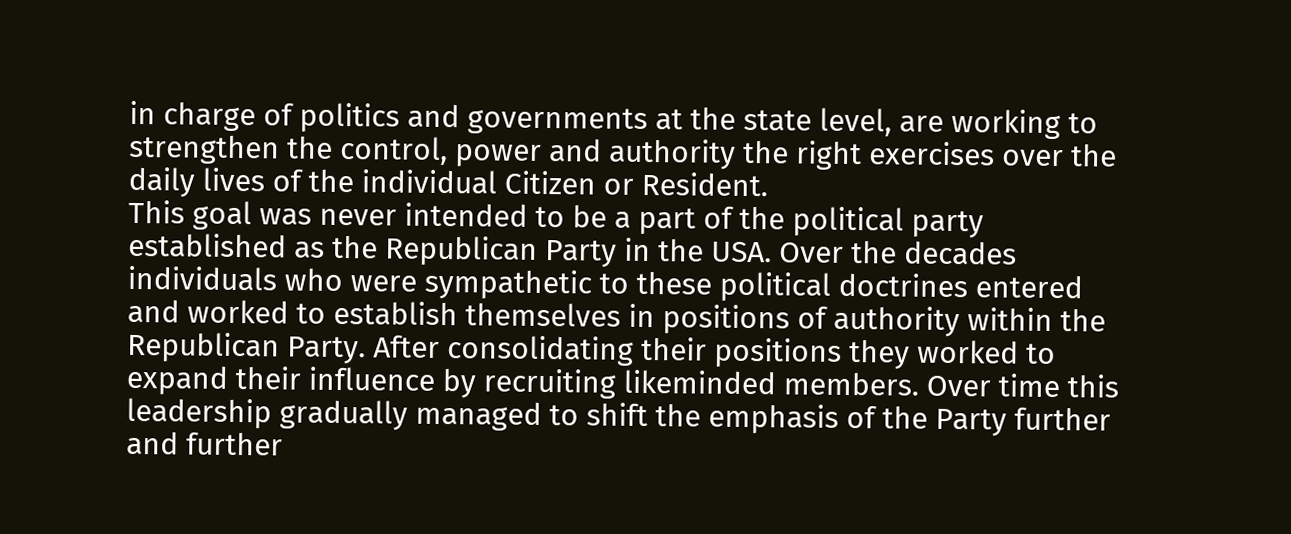in charge of politics and governments at the state level, are working to strengthen the control, power and authority the right exercises over the daily lives of the individual Citizen or Resident.
This goal was never intended to be a part of the political party established as the Republican Party in the USA. Over the decades individuals who were sympathetic to these political doctrines entered and worked to establish themselves in positions of authority within the Republican Party. After consolidating their positions they worked to expand their influence by recruiting likeminded members. Over time this leadership gradually managed to shift the emphasis of the Party further and further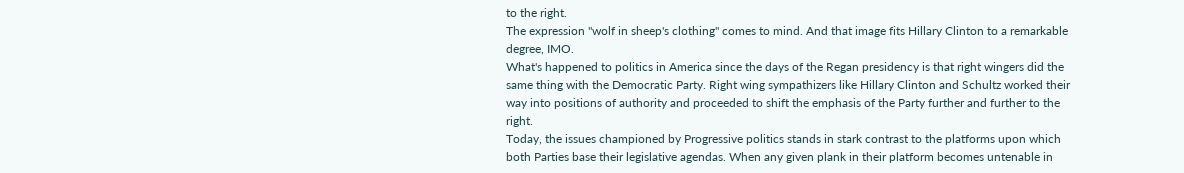to the right.
The expression "wolf in sheep's clothing" comes to mind. And that image fits Hillary Clinton to a remarkable degree, IMO.
What's happened to politics in America since the days of the Regan presidency is that right wingers did the same thing with the Democratic Party. Right wing sympathizers like Hillary Clinton and Schultz worked their way into positions of authority and proceeded to shift the emphasis of the Party further and further to the right.
Today, the issues championed by Progressive politics stands in stark contrast to the platforms upon which both Parties base their legislative agendas. When any given plank in their platform becomes untenable in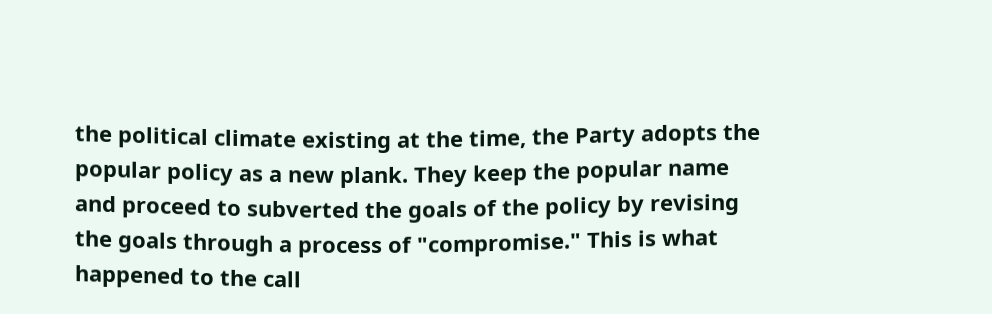the political climate existing at the time, the Party adopts the popular policy as a new plank. They keep the popular name and proceed to subverted the goals of the policy by revising the goals through a process of "compromise." This is what happened to the call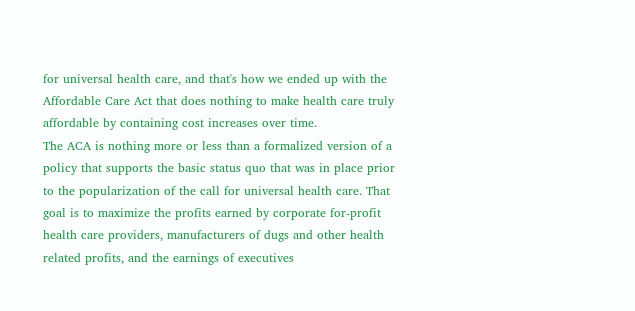for universal health care, and that's how we ended up with the Affordable Care Act that does nothing to make health care truly affordable by containing cost increases over time.
The ACA is nothing more or less than a formalized version of a policy that supports the basic status quo that was in place prior to the popularization of the call for universal health care. That goal is to maximize the profits earned by corporate for-profit health care providers, manufacturers of dugs and other health related profits, and the earnings of executives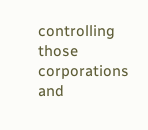controlling those corporations and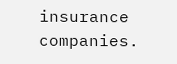insurance companies.